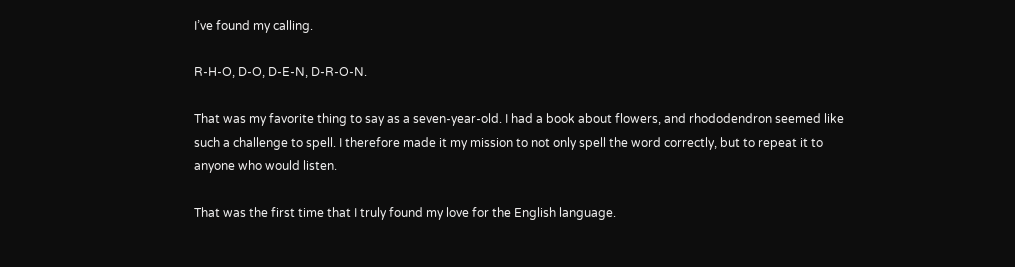I’ve found my calling.

R-H-O, D-O, D-E-N, D-R-O-N.

That was my favorite thing to say as a seven-year-old. I had a book about flowers, and rhododendron seemed like such a challenge to spell. I therefore made it my mission to not only spell the word correctly, but to repeat it to anyone who would listen.

That was the first time that I truly found my love for the English language.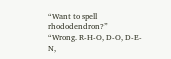“Want to spell rhododendron?”
“Wrong. R-H-O, D-O, D-E-N,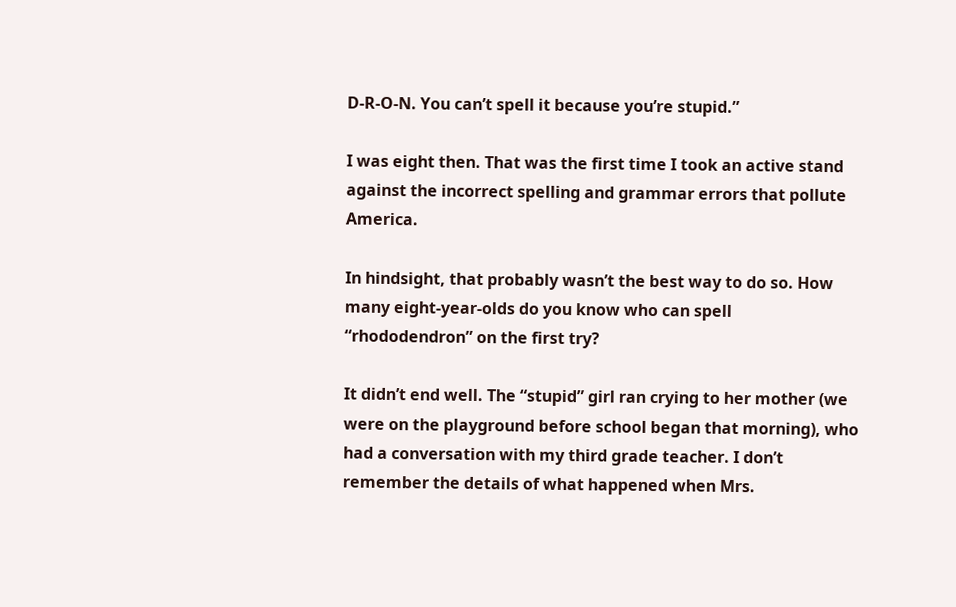D-R-O-N. You can’t spell it because you’re stupid.”

I was eight then. That was the first time I took an active stand against the incorrect spelling and grammar errors that pollute America.

In hindsight, that probably wasn’t the best way to do so. How many eight-year-olds do you know who can spell “rhododendron” on the first try?

It didn’t end well. The “stupid” girl ran crying to her mother (we were on the playground before school began that morning), who had a conversation with my third grade teacher. I don’t remember the details of what happened when Mrs.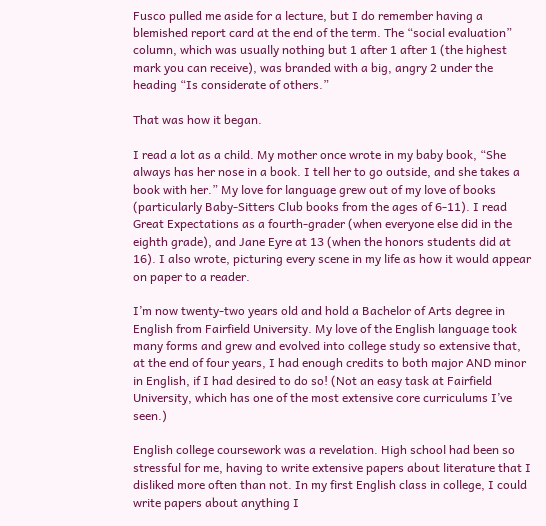Fusco pulled me aside for a lecture, but I do remember having a blemished report card at the end of the term. The “social evaluation” column, which was usually nothing but 1 after 1 after 1 (the highest mark you can receive), was branded with a big, angry 2 under the heading “Is considerate of others.”

That was how it began.

I read a lot as a child. My mother once wrote in my baby book, “She always has her nose in a book. I tell her to go outside, and she takes a book with her.” My love for language grew out of my love of books (particularly Baby-Sitters Club books from the ages of 6-11). I read Great Expectations as a fourth-grader (when everyone else did in the eighth grade), and Jane Eyre at 13 (when the honors students did at 16). I also wrote, picturing every scene in my life as how it would appear on paper to a reader.

I’m now twenty-two years old and hold a Bachelor of Arts degree in English from Fairfield University. My love of the English language took many forms and grew and evolved into college study so extensive that, at the end of four years, I had enough credits to both major AND minor in English, if I had desired to do so! (Not an easy task at Fairfield University, which has one of the most extensive core curriculums I’ve seen.)

English college coursework was a revelation. High school had been so stressful for me, having to write extensive papers about literature that I disliked more often than not. In my first English class in college, I could write papers about anything I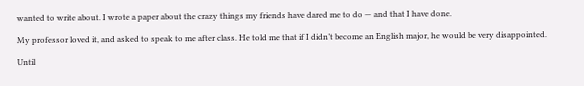wanted to write about. I wrote a paper about the crazy things my friends have dared me to do — and that I have done.

My professor loved it, and asked to speak to me after class. He told me that if I didn’t become an English major, he would be very disappointed.

Until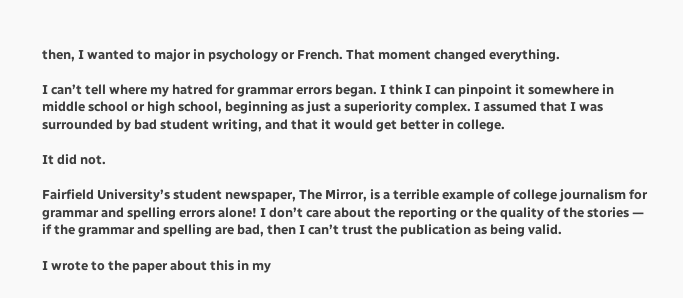then, I wanted to major in psychology or French. That moment changed everything.

I can’t tell where my hatred for grammar errors began. I think I can pinpoint it somewhere in middle school or high school, beginning as just a superiority complex. I assumed that I was surrounded by bad student writing, and that it would get better in college.

It did not.

Fairfield University’s student newspaper, The Mirror, is a terrible example of college journalism for grammar and spelling errors alone! I don’t care about the reporting or the quality of the stories — if the grammar and spelling are bad, then I can’t trust the publication as being valid.

I wrote to the paper about this in my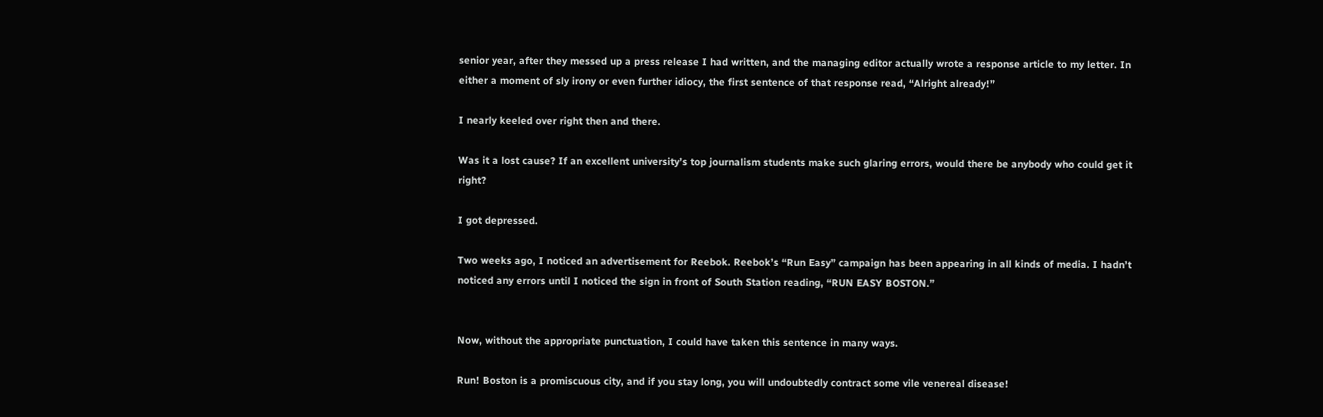senior year, after they messed up a press release I had written, and the managing editor actually wrote a response article to my letter. In either a moment of sly irony or even further idiocy, the first sentence of that response read, “Alright already!”

I nearly keeled over right then and there.

Was it a lost cause? If an excellent university’s top journalism students make such glaring errors, would there be anybody who could get it right?

I got depressed.

Two weeks ago, I noticed an advertisement for Reebok. Reebok’s “Run Easy” campaign has been appearing in all kinds of media. I hadn’t noticed any errors until I noticed the sign in front of South Station reading, “RUN EASY BOSTON.”


Now, without the appropriate punctuation, I could have taken this sentence in many ways.

Run! Boston is a promiscuous city, and if you stay long, you will undoubtedly contract some vile venereal disease!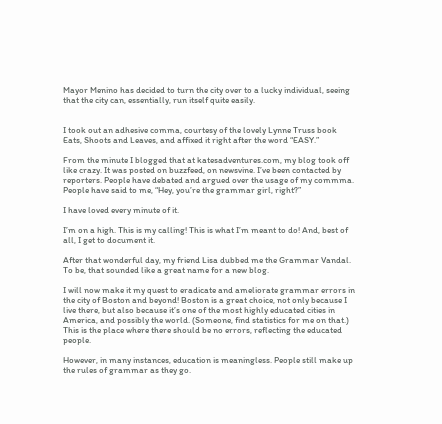Mayor Menino has decided to turn the city over to a lucky individual, seeing that the city can, essentially, run itself quite easily.


I took out an adhesive comma, courtesy of the lovely Lynne Truss book Eats, Shoots and Leaves, and affixed it right after the word “EASY.”

From the minute I blogged that at katesadventures.com, my blog took off like crazy. It was posted on buzzfeed, on newsvine. I’ve been contacted by reporters. People have debated and argued over the usage of my commma. People have said to me, “Hey, you’re the grammar girl, right?”

I have loved every minute of it.

I’m on a high. This is my calling! This is what I’m meant to do! And, best of all, I get to document it.

After that wonderful day, my friend Lisa dubbed me the Grammar Vandal. To be, that sounded like a great name for a new blog.

I will now make it my quest to eradicate and ameliorate grammar errors in the city of Boston and beyond! Boston is a great choice, not only because I live there, but also because it’s one of the most highly educated cities in America, and possibly the world. (Someone, find statistics for me on that.) This is the place where there should be no errors, reflecting the educated people.

However, in many instances, education is meaningless. People still make up the rules of grammar as they go.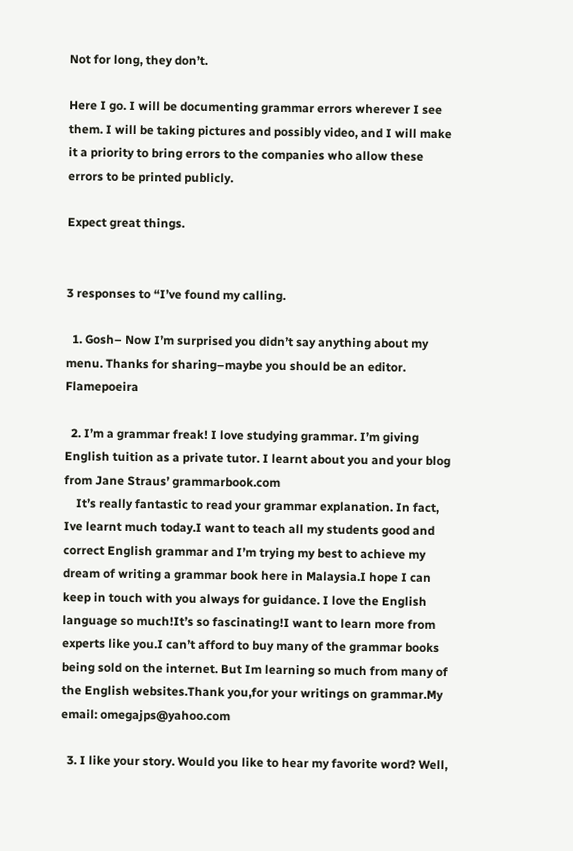Not for long, they don’t.

Here I go. I will be documenting grammar errors wherever I see them. I will be taking pictures and possibly video, and I will make it a priority to bring errors to the companies who allow these errors to be printed publicly.

Expect great things.


3 responses to “I’ve found my calling.

  1. Gosh– Now I’m surprised you didn’t say anything about my menu. Thanks for sharing–maybe you should be an editor. Flamepoeira

  2. I’m a grammar freak! I love studying grammar. I’m giving English tuition as a private tutor. I learnt about you and your blog from Jane Straus’ grammarbook.com
    It’s really fantastic to read your grammar explanation. In fact, Ive learnt much today.I want to teach all my students good and correct English grammar and I’m trying my best to achieve my dream of writing a grammar book here in Malaysia.I hope I can keep in touch with you always for guidance. I love the English language so much!It’s so fascinating!I want to learn more from experts like you.I can’t afford to buy many of the grammar books being sold on the internet. But Im learning so much from many of the English websites.Thank you,for your writings on grammar.My email: omegajps@yahoo.com

  3. I like your story. Would you like to hear my favorite word? Well,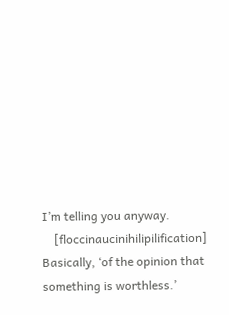I’m telling you anyway.
    [floccinaucinihilipilification] Basically, ‘of the opinion that something is worthless.’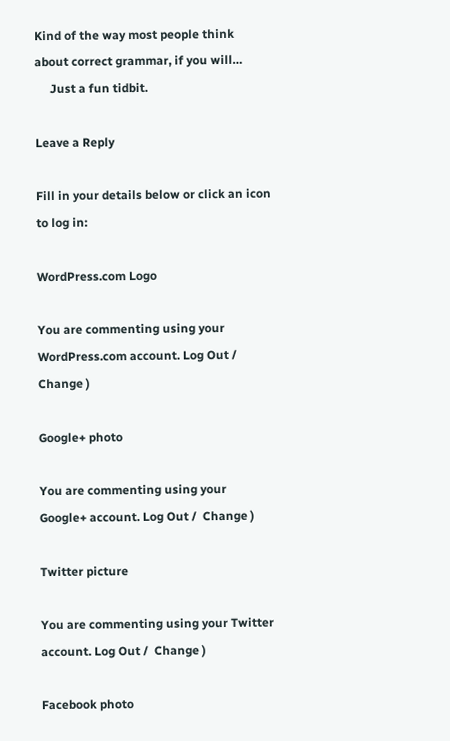Kind of the way most people think about correct grammar, if you will…
     Just a fun tidbit.

Leave a Reply

Fill in your details below or click an icon to log in:

WordPress.com Logo

You are commenting using your WordPress.com account. Log Out /  Change )

Google+ photo

You are commenting using your Google+ account. Log Out /  Change )

Twitter picture

You are commenting using your Twitter account. Log Out /  Change )

Facebook photo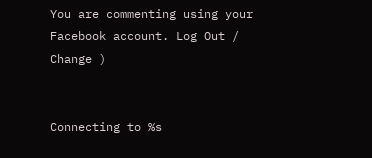You are commenting using your Facebook account. Log Out /  Change )


Connecting to %s